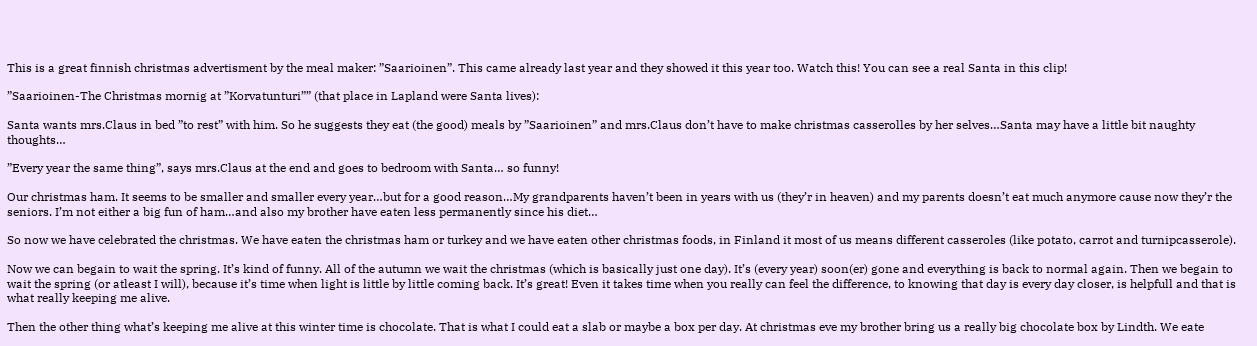This is a great finnish christmas advertisment by the meal maker: ”Saarioinen”. This came already last year and they showed it this year too. Watch this! You can see a real Santa in this clip!

”Saarioinen-The Christmas mornig at ”Korvatunturi”” (that place in Lapland were Santa lives):

Santa wants mrs.Claus in bed ”to rest” with him. So he suggests they eat (the good) meals by ”Saarioinen” and mrs.Claus don’t have to make christmas casserolles by her selves…Santa may have a little bit naughty thoughts…

”Every year the same thing”, says mrs.Claus at the end and goes to bedroom with Santa… so funny!

Our christmas ham. It seems to be smaller and smaller every year…but for a good reason…My grandparents haven’t been in years with us (they’r in heaven) and my parents doesn’t eat much anymore cause now they’r the seniors. I’m not either a big fun of ham…and also my brother have eaten less permanently since his diet…

So now we have celebrated the christmas. We have eaten the christmas ham or turkey and we have eaten other christmas foods, in Finland it most of us means different casseroles (like potato, carrot and turnipcasserole).

Now we can begain to wait the spring. It’s kind of funny. All of the autumn we wait the christmas (which is basically just one day). It’s (every year) soon(er) gone and everything is back to normal again. Then we begain to wait the spring (or atleast I will), because it’s time when light is little by little coming back. It’s great! Even it takes time when you really can feel the difference, to knowing that day is every day closer, is helpfull and that is what really keeping me alive.

Then the other thing what’s keeping me alive at this winter time is chocolate. That is what I could eat a slab or maybe a box per day. At christmas eve my brother bring us a really big chocolate box by Lindth. We eate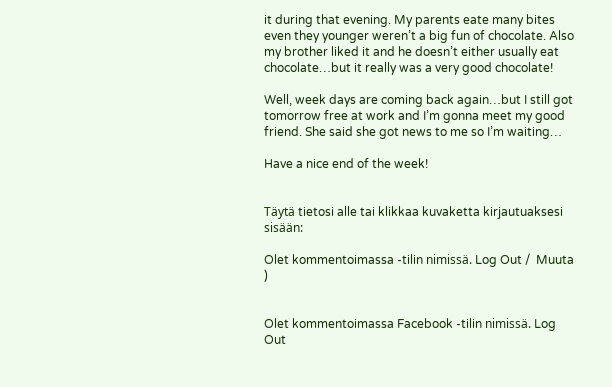it during that evening. My parents eate many bites even they younger weren’t a big fun of chocolate. Also my brother liked it and he doesn’t either usually eat chocolate…but it really was a very good chocolate!

Well, week days are coming back again…but I still got tomorrow free at work and I’m gonna meet my good friend. She said she got news to me so I’m waiting…

Have a nice end of the week!


Täytä tietosi alle tai klikkaa kuvaketta kirjautuaksesi sisään:

Olet kommentoimassa -tilin nimissä. Log Out /  Muuta )


Olet kommentoimassa Facebook -tilin nimissä. Log Out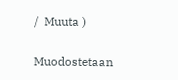/  Muuta )

Muodostetaan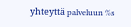yhteyttä palveluun %s